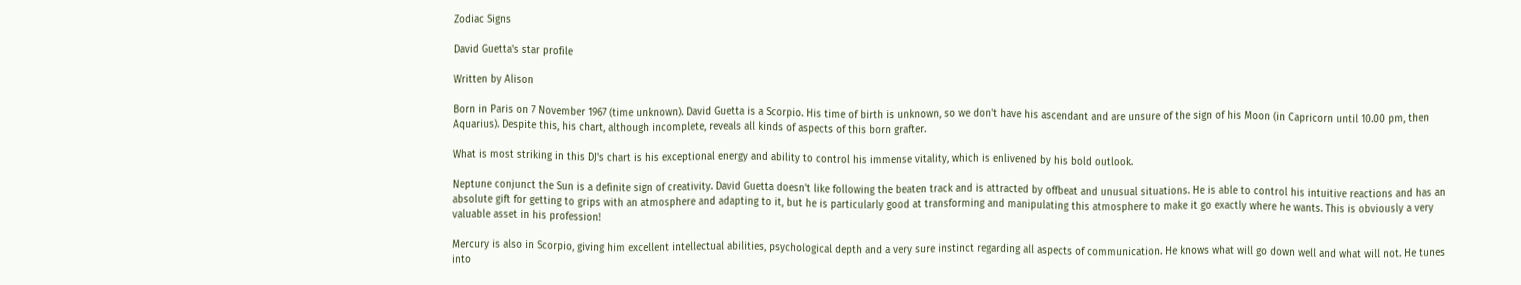Zodiac Signs

David Guetta's star profile

Written by Alison

Born in Paris on 7 November 1967 (time unknown). David Guetta is a Scorpio. His time of birth is unknown, so we don't have his ascendant and are unsure of the sign of his Moon (in Capricorn until 10.00 pm, then Aquarius). Despite this, his chart, although incomplete, reveals all kinds of aspects of this born grafter.

What is most striking in this DJ's chart is his exceptional energy and ability to control his immense vitality, which is enlivened by his bold outlook.

Neptune conjunct the Sun is a definite sign of creativity. David Guetta doesn't like following the beaten track and is attracted by offbeat and unusual situations. He is able to control his intuitive reactions and has an absolute gift for getting to grips with an atmosphere and adapting to it, but he is particularly good at transforming and manipulating this atmosphere to make it go exactly where he wants. This is obviously a very valuable asset in his profession!

Mercury is also in Scorpio, giving him excellent intellectual abilities, psychological depth and a very sure instinct regarding all aspects of communication. He knows what will go down well and what will not. He tunes into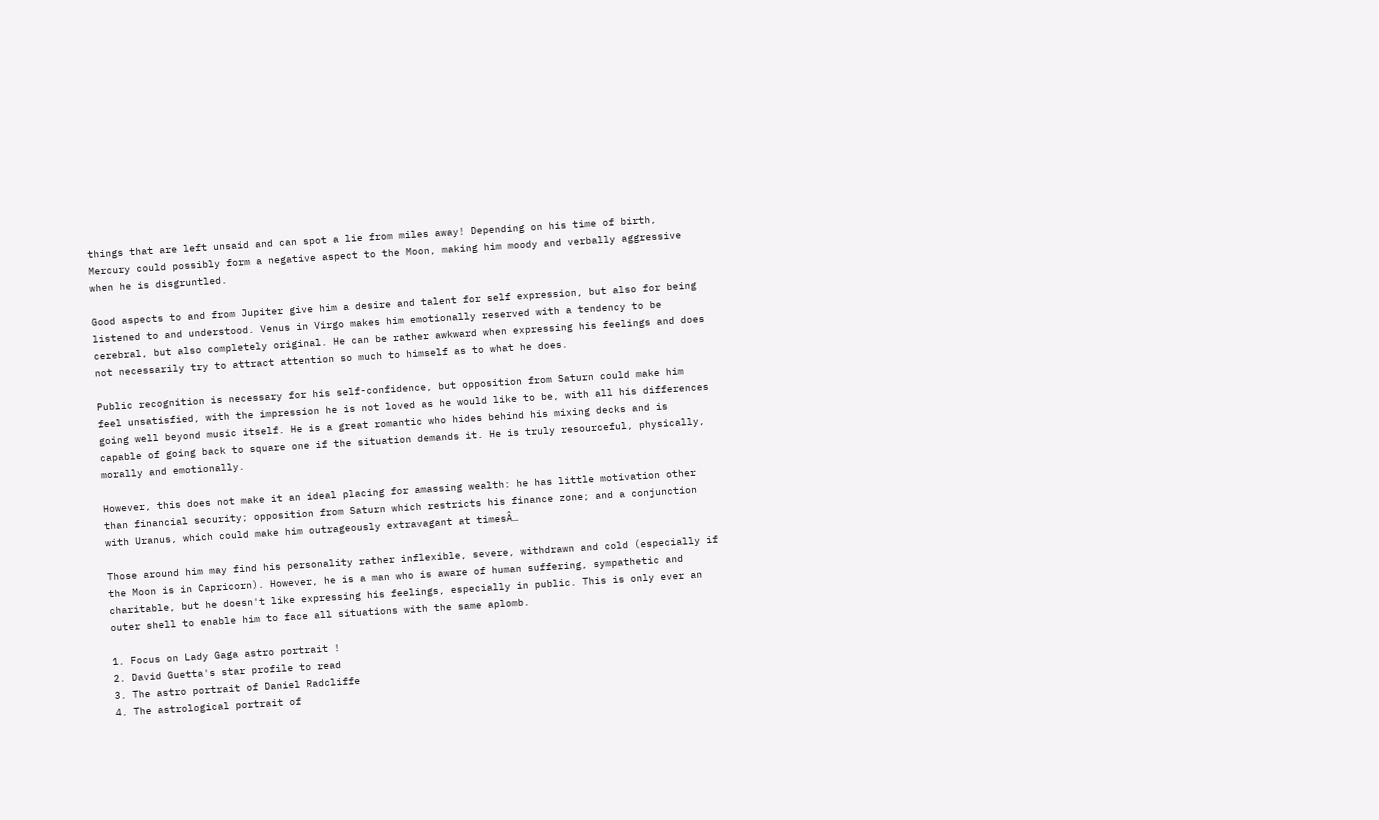things that are left unsaid and can spot a lie from miles away! Depending on his time of birth, Mercury could possibly form a negative aspect to the Moon, making him moody and verbally aggressive when he is disgruntled.

Good aspects to and from Jupiter give him a desire and talent for self expression, but also for being listened to and understood. Venus in Virgo makes him emotionally reserved with a tendency to be cerebral, but also completely original. He can be rather awkward when expressing his feelings and does not necessarily try to attract attention so much to himself as to what he does.

Public recognition is necessary for his self-confidence, but opposition from Saturn could make him feel unsatisfied, with the impression he is not loved as he would like to be, with all his differences going well beyond music itself. He is a great romantic who hides behind his mixing decks and is capable of going back to square one if the situation demands it. He is truly resourceful, physically, morally and emotionally.

However, this does not make it an ideal placing for amassing wealth: he has little motivation other than financial security; opposition from Saturn which restricts his finance zone; and a conjunction with Uranus, which could make him outrageously extravagant at timesÂ…

Those around him may find his personality rather inflexible, severe, withdrawn and cold (especially if the Moon is in Capricorn). However, he is a man who is aware of human suffering, sympathetic and charitable, but he doesn't like expressing his feelings, especially in public. This is only ever an outer shell to enable him to face all situations with the same aplomb.

1. Focus on Lady Gaga astro portrait !
2. David Guetta's star profile to read
3. The astro portrait of Daniel Radcliffe
4. The astrological portrait of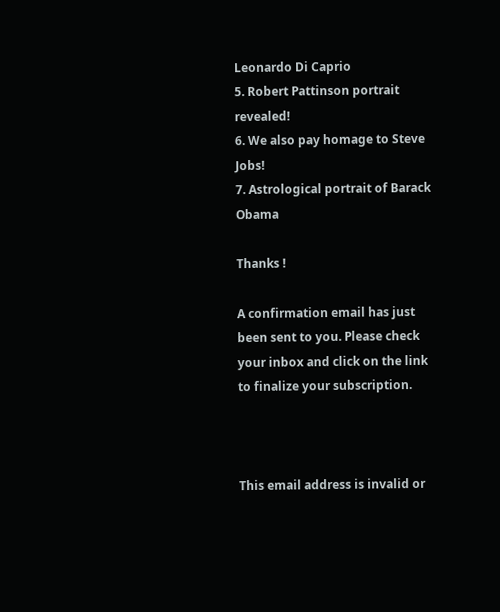Leonardo Di Caprio
5. Robert Pattinson portrait revealed!
6. We also pay homage to Steve Jobs!
7. Astrological portrait of Barack Obama

Thanks !

A confirmation email has just been sent to you. Please check your inbox and click on the link to finalize your subscription.



This email address is invalid or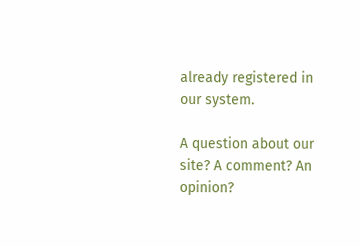already registered in our system.

A question about our site? A comment? An opinion?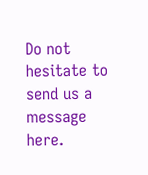Do not hesitate to send us a message here.